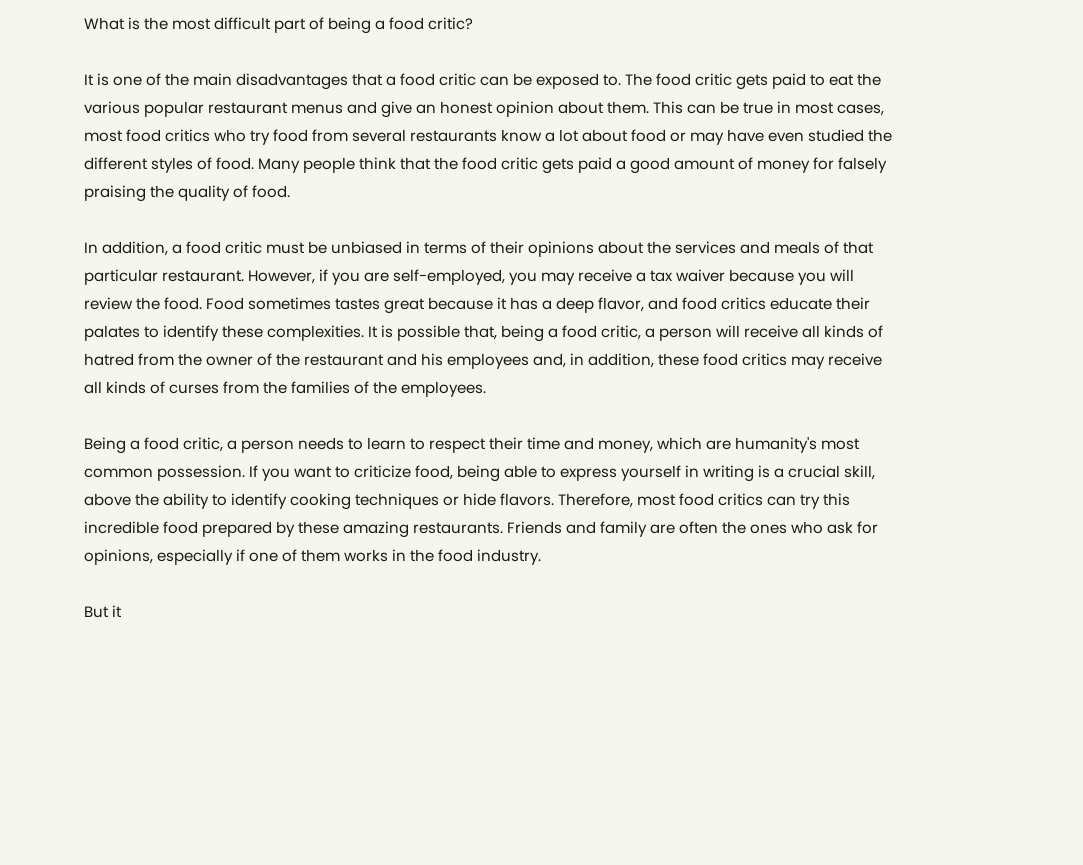What is the most difficult part of being a food critic?

It is one of the main disadvantages that a food critic can be exposed to. The food critic gets paid to eat the various popular restaurant menus and give an honest opinion about them. This can be true in most cases, most food critics who try food from several restaurants know a lot about food or may have even studied the different styles of food. Many people think that the food critic gets paid a good amount of money for falsely praising the quality of food.

In addition, a food critic must be unbiased in terms of their opinions about the services and meals of that particular restaurant. However, if you are self-employed, you may receive a tax waiver because you will review the food. Food sometimes tastes great because it has a deep flavor, and food critics educate their palates to identify these complexities. It is possible that, being a food critic, a person will receive all kinds of hatred from the owner of the restaurant and his employees and, in addition, these food critics may receive all kinds of curses from the families of the employees.

Being a food critic, a person needs to learn to respect their time and money, which are humanity's most common possession. If you want to criticize food, being able to express yourself in writing is a crucial skill, above the ability to identify cooking techniques or hide flavors. Therefore, most food critics can try this incredible food prepared by these amazing restaurants. Friends and family are often the ones who ask for opinions, especially if one of them works in the food industry.

But it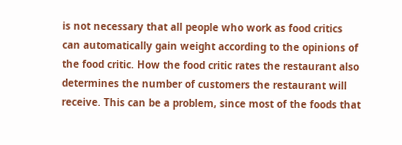is not necessary that all people who work as food critics can automatically gain weight according to the opinions of the food critic. How the food critic rates the restaurant also determines the number of customers the restaurant will receive. This can be a problem, since most of the foods that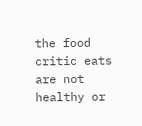the food critic eats are not healthy or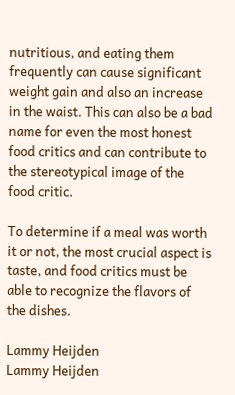nutritious, and eating them frequently can cause significant weight gain and also an increase in the waist. This can also be a bad name for even the most honest food critics and can contribute to the stereotypical image of the food critic.

To determine if a meal was worth it or not, the most crucial aspect is taste, and food critics must be able to recognize the flavors of the dishes.

Lammy Heijden
Lammy Heijden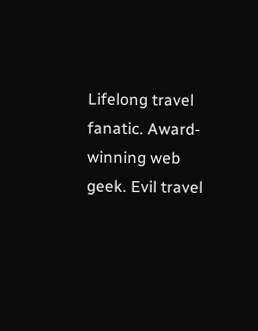Lifelong travel fanatic. Award-winning web geek. Evil travel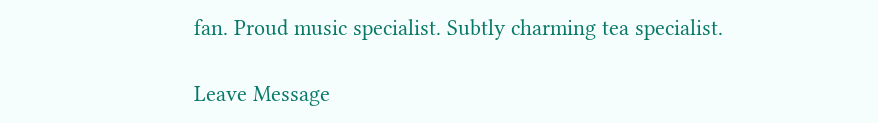fan. Proud music specialist. Subtly charming tea specialist.

Leave Message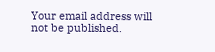Your email address will not be published.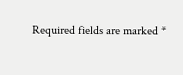Required fields are marked *